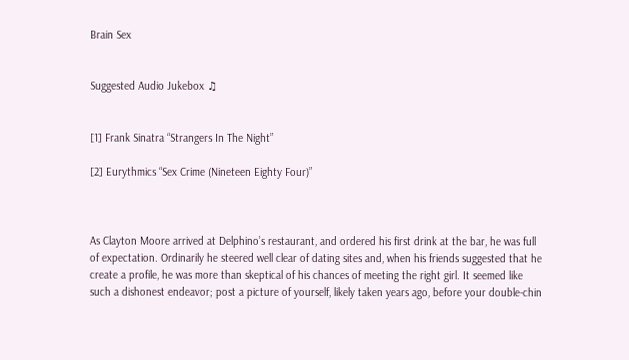Brain Sex


Suggested Audio Jukebox ♫


[1] Frank Sinatra “Strangers In The Night”

[2] Eurythmics “Sex Crime (Nineteen Eighty Four)”



As Clayton Moore arrived at Delphino’s restaurant, and ordered his first drink at the bar, he was full of expectation. Ordinarily he steered well clear of dating sites and, when his friends suggested that he create a profile, he was more than skeptical of his chances of meeting the right girl. It seemed like such a dishonest endeavor; post a picture of yourself, likely taken years ago, before your double-chin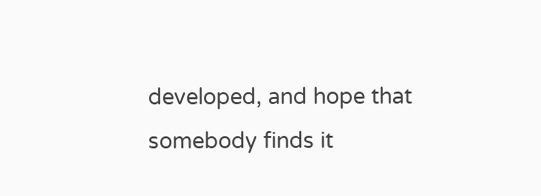developed, and hope that somebody finds it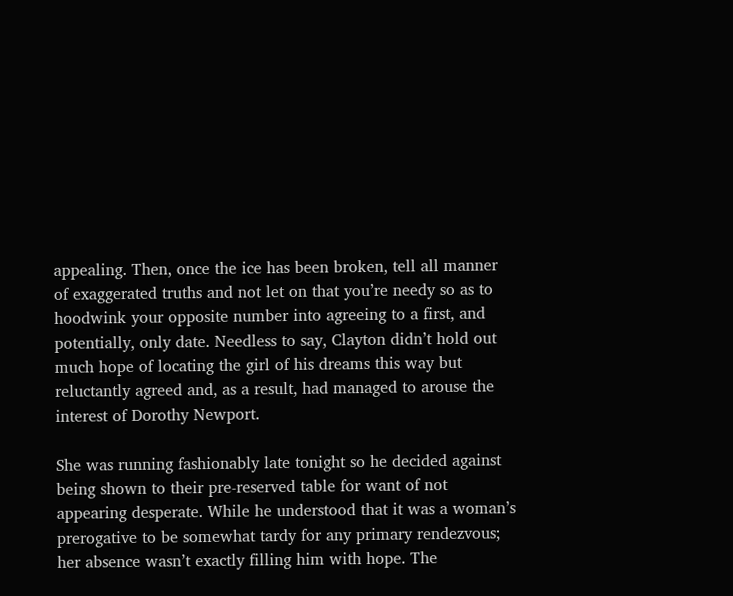appealing. Then, once the ice has been broken, tell all manner of exaggerated truths and not let on that you’re needy so as to hoodwink your opposite number into agreeing to a first, and potentially, only date. Needless to say, Clayton didn’t hold out much hope of locating the girl of his dreams this way but reluctantly agreed and, as a result, had managed to arouse the interest of Dorothy Newport.

She was running fashionably late tonight so he decided against being shown to their pre-reserved table for want of not appearing desperate. While he understood that it was a woman’s prerogative to be somewhat tardy for any primary rendezvous; her absence wasn’t exactly filling him with hope. The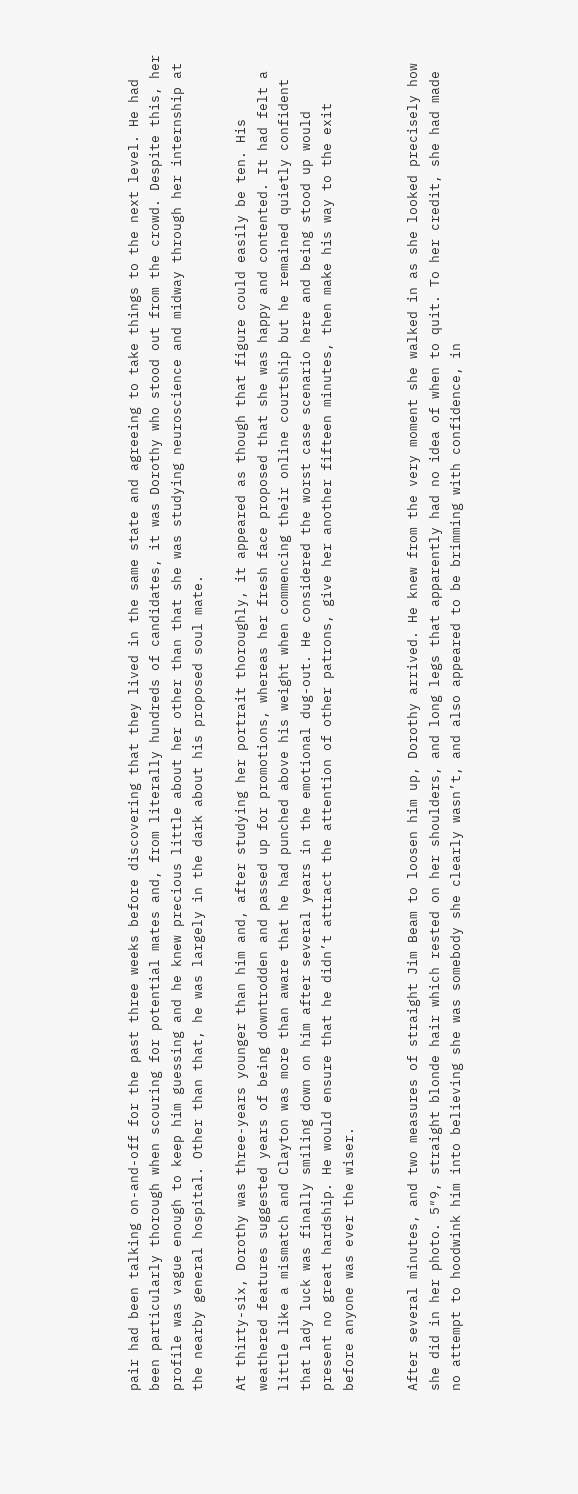pair had been talking on-and-off for the past three weeks before discovering that they lived in the same state and agreeing to take things to the next level. He had been particularly thorough when scouring for potential mates and, from literally hundreds of candidates, it was Dorothy who stood out from the crowd. Despite this, her profile was vague enough to keep him guessing and he knew precious little about her other than that she was studying neuroscience and midway through her internship at the nearby general hospital. Other than that, he was largely in the dark about his proposed soul mate.

At thirty-six, Dorothy was three-years younger than him and, after studying her portrait thoroughly, it appeared as though that figure could easily be ten. His weathered features suggested years of being downtrodden and passed up for promotions, whereas her fresh face proposed that she was happy and contented. It had felt a little like a mismatch and Clayton was more than aware that he had punched above his weight when commencing their online courtship but he remained quietly confident that lady luck was finally smiling down on him after several years in the emotional dug-out. He considered the worst case scenario here and being stood up would present no great hardship. He would ensure that he didn’t attract the attention of other patrons, give her another fifteen minutes, then make his way to the exit before anyone was ever the wiser.


After several minutes, and two measures of straight Jim Beam to loosen him up, Dorothy arrived. He knew from the very moment she walked in as she looked precisely how she did in her photo. 5″9, straight blonde hair which rested on her shoulders, and long legs that apparently had no idea of when to quit. To her credit, she had made no attempt to hoodwink him into believing she was somebody she clearly wasn’t, and also appeared to be brimming with confidence, in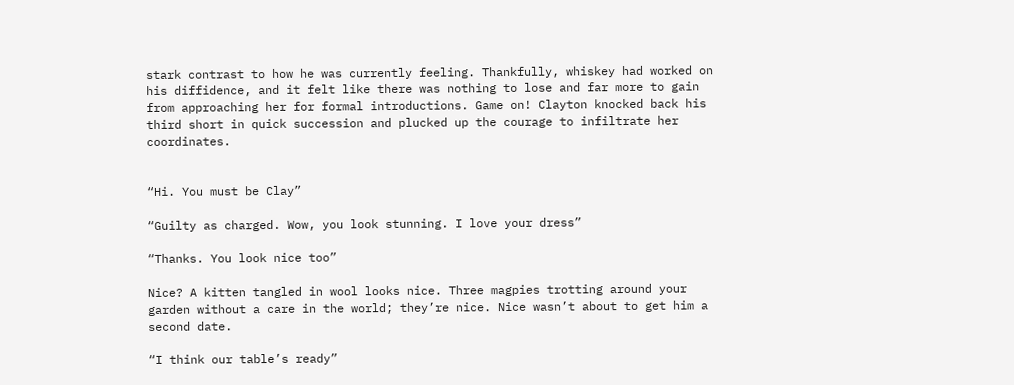stark contrast to how he was currently feeling. Thankfully, whiskey had worked on his diffidence, and it felt like there was nothing to lose and far more to gain from approaching her for formal introductions. Game on! Clayton knocked back his third short in quick succession and plucked up the courage to infiltrate her coordinates.


“Hi. You must be Clay”

“Guilty as charged. Wow, you look stunning. I love your dress”

“Thanks. You look nice too”

Nice? A kitten tangled in wool looks nice. Three magpies trotting around your garden without a care in the world; they’re nice. Nice wasn’t about to get him a second date.

“I think our table’s ready”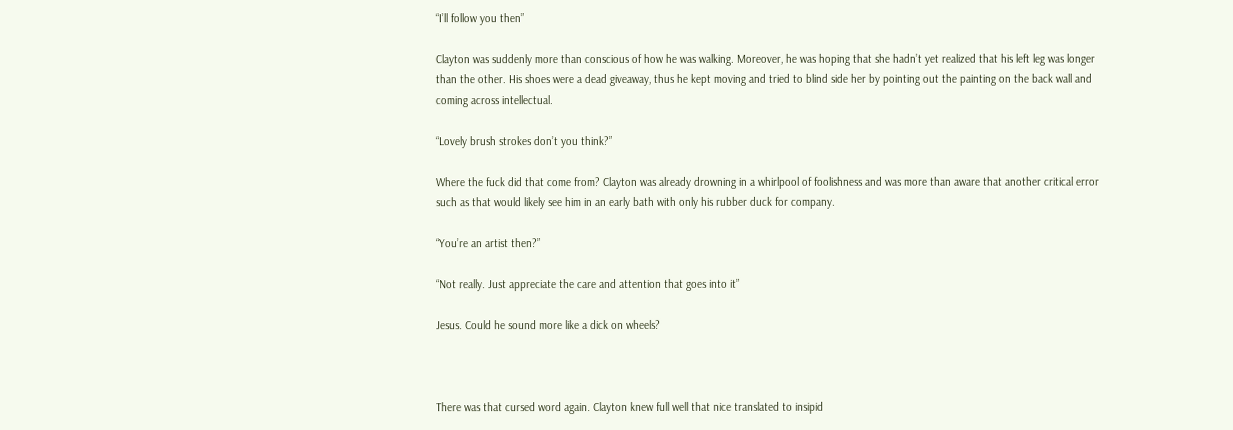“I’ll follow you then”

Clayton was suddenly more than conscious of how he was walking. Moreover, he was hoping that she hadn’t yet realized that his left leg was longer than the other. His shoes were a dead giveaway, thus he kept moving and tried to blind side her by pointing out the painting on the back wall and coming across intellectual.

“Lovely brush strokes don’t you think?”

Where the fuck did that come from? Clayton was already drowning in a whirlpool of foolishness and was more than aware that another critical error such as that would likely see him in an early bath with only his rubber duck for company.

“You’re an artist then?”

“Not really. Just appreciate the care and attention that goes into it”

Jesus. Could he sound more like a dick on wheels?



There was that cursed word again. Clayton knew full well that nice translated to insipid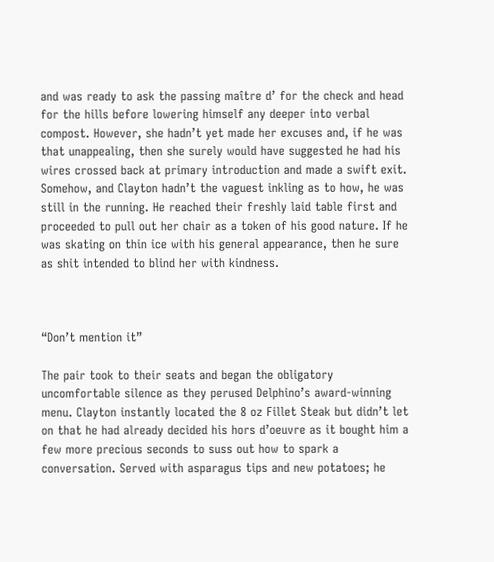and was ready to ask the passing maître d’ for the check and head for the hills before lowering himself any deeper into verbal compost. However, she hadn’t yet made her excuses and, if he was that unappealing, then she surely would have suggested he had his wires crossed back at primary introduction and made a swift exit. Somehow, and Clayton hadn’t the vaguest inkling as to how, he was still in the running. He reached their freshly laid table first and proceeded to pull out her chair as a token of his good nature. If he was skating on thin ice with his general appearance, then he sure as shit intended to blind her with kindness.



“Don’t mention it”

The pair took to their seats and began the obligatory uncomfortable silence as they perused Delphino’s award-winning menu. Clayton instantly located the 8 oz Fillet Steak but didn’t let on that he had already decided his hors d’oeuvre as it bought him a few more precious seconds to suss out how to spark a conversation. Served with asparagus tips and new potatoes; he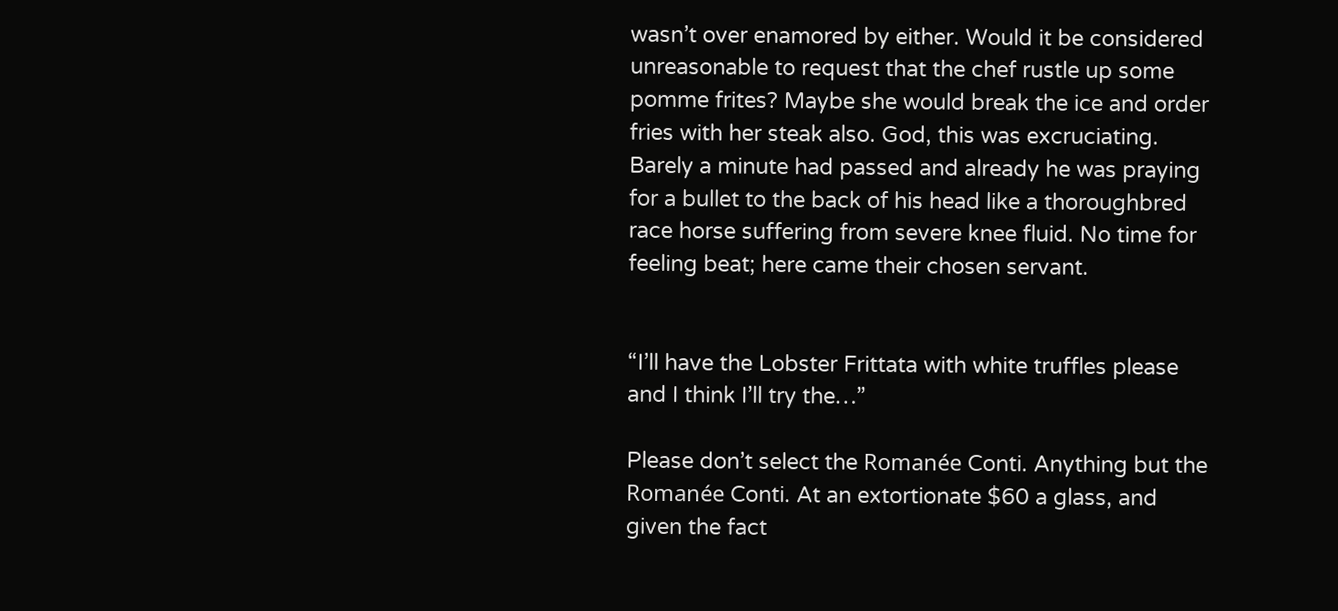wasn’t over enamored by either. Would it be considered unreasonable to request that the chef rustle up some pomme frites? Maybe she would break the ice and order fries with her steak also. God, this was excruciating. Barely a minute had passed and already he was praying for a bullet to the back of his head like a thoroughbred race horse suffering from severe knee fluid. No time for feeling beat; here came their chosen servant.


“I’ll have the Lobster Frittata with white truffles please and I think I’ll try the…”

Please don’t select the Romanée Conti. Anything but the Romanée Conti. At an extortionate $60 a glass, and given the fact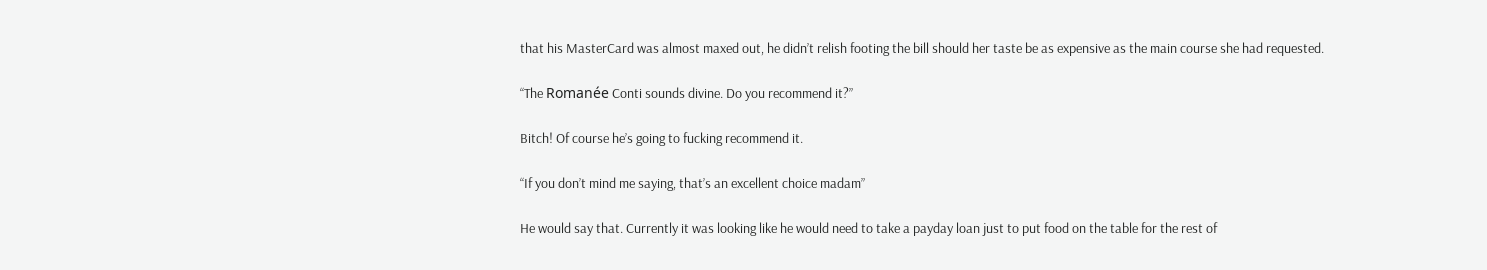that his MasterCard was almost maxed out, he didn’t relish footing the bill should her taste be as expensive as the main course she had requested.

“The Romanée Conti sounds divine. Do you recommend it?”

Bitch! Of course he’s going to fucking recommend it.

“If you don’t mind me saying, that’s an excellent choice madam”

He would say that. Currently it was looking like he would need to take a payday loan just to put food on the table for the rest of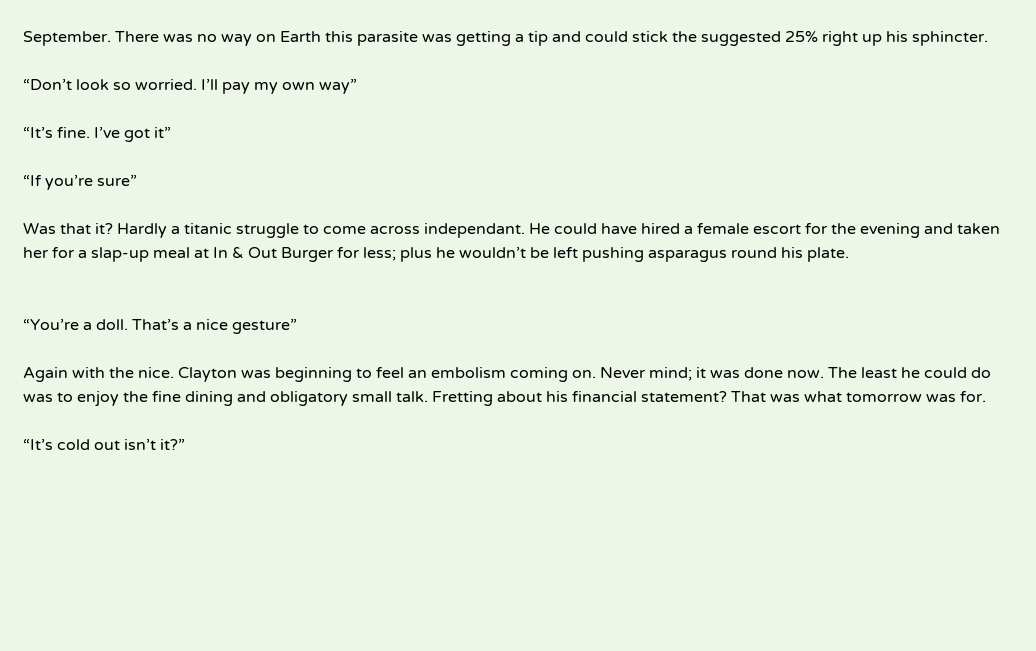September. There was no way on Earth this parasite was getting a tip and could stick the suggested 25% right up his sphincter.

“Don’t look so worried. I’ll pay my own way”

“It’s fine. I’ve got it”

“If you’re sure”

Was that it? Hardly a titanic struggle to come across independant. He could have hired a female escort for the evening and taken her for a slap-up meal at In & Out Burger for less; plus he wouldn’t be left pushing asparagus round his plate.


“You’re a doll. That’s a nice gesture”

Again with the nice. Clayton was beginning to feel an embolism coming on. Never mind; it was done now. The least he could do was to enjoy the fine dining and obligatory small talk. Fretting about his financial statement? That was what tomorrow was for.

“It’s cold out isn’t it?”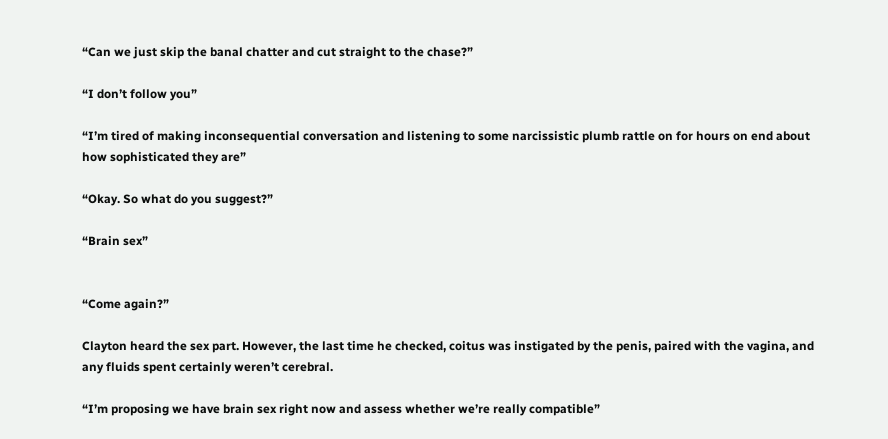“Can we just skip the banal chatter and cut straight to the chase?”

“I don’t follow you”

“I’m tired of making inconsequential conversation and listening to some narcissistic plumb rattle on for hours on end about how sophisticated they are”

“Okay. So what do you suggest?”

“Brain sex”


“Come again?”

Clayton heard the sex part. However, the last time he checked, coitus was instigated by the penis, paired with the vagina, and any fluids spent certainly weren’t cerebral.

“I’m proposing we have brain sex right now and assess whether we’re really compatible”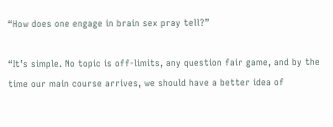“How does one engage in brain sex pray tell?”

“It’s simple. No topic is off-limits, any question fair game, and by the time our main course arrives, we should have a better idea of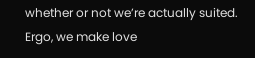whether or not we’re actually suited. Ergo, we make love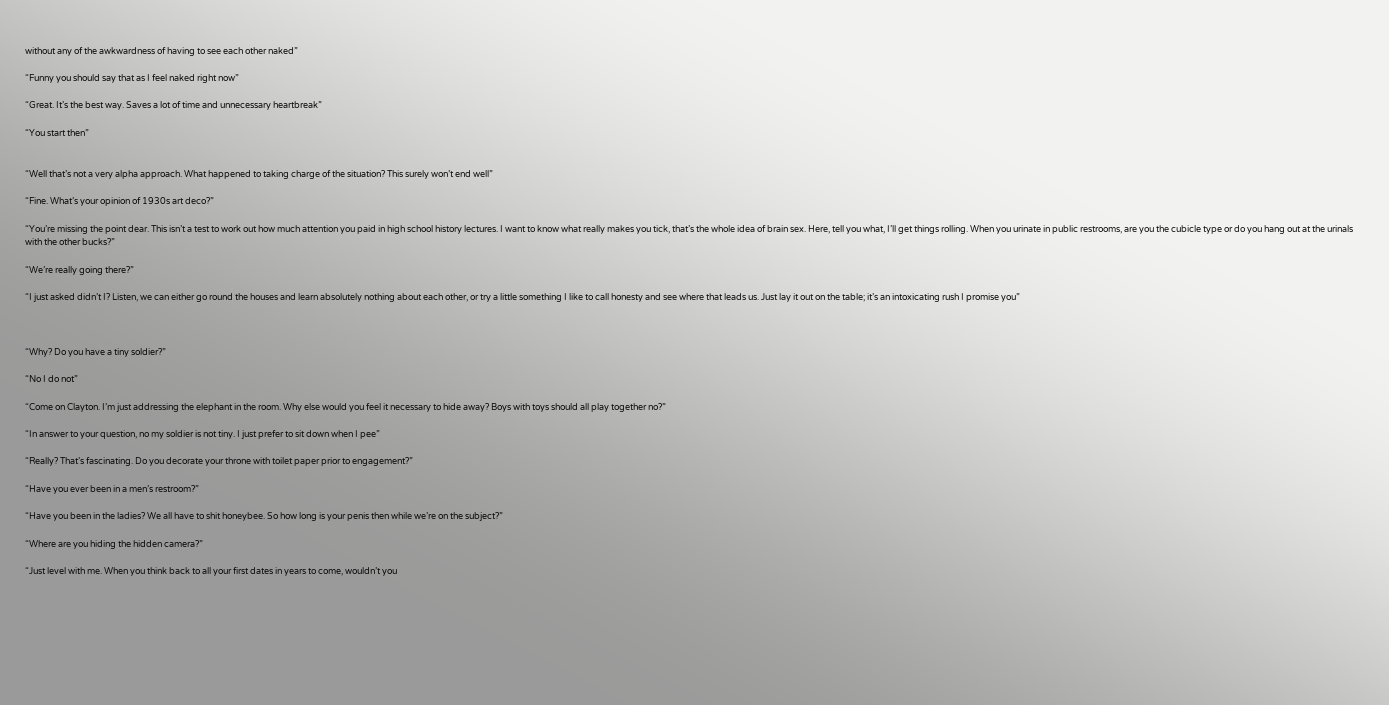without any of the awkwardness of having to see each other naked”

“Funny you should say that as I feel naked right now”

“Great. It’s the best way. Saves a lot of time and unnecessary heartbreak”

“You start then”


“Well that’s not a very alpha approach. What happened to taking charge of the situation? This surely won’t end well”

“Fine. What’s your opinion of 1930s art deco?”

“You’re missing the point dear. This isn’t a test to work out how much attention you paid in high school history lectures. I want to know what really makes you tick, that’s the whole idea of brain sex. Here, tell you what, I’ll get things rolling. When you urinate in public restrooms, are you the cubicle type or do you hang out at the urinals with the other bucks?”

“We’re really going there?”

“I just asked didn’t I? Listen, we can either go round the houses and learn absolutely nothing about each other, or try a little something I like to call honesty and see where that leads us. Just lay it out on the table; it’s an intoxicating rush I promise you”



“Why? Do you have a tiny soldier?”

“No I do not”

“Come on Clayton. I’m just addressing the elephant in the room. Why else would you feel it necessary to hide away? Boys with toys should all play together no?”

“In answer to your question, no my soldier is not tiny. I just prefer to sit down when I pee”

“Really? That’s fascinating. Do you decorate your throne with toilet paper prior to engagement?”

“Have you ever been in a men’s restroom?”

“Have you been in the ladies? We all have to shit honeybee. So how long is your penis then while we’re on the subject?”

“Where are you hiding the hidden camera?”

“Just level with me. When you think back to all your first dates in years to come, wouldn’t you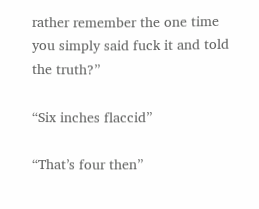rather remember the one time you simply said fuck it and told the truth?”

“Six inches flaccid”

“That’s four then”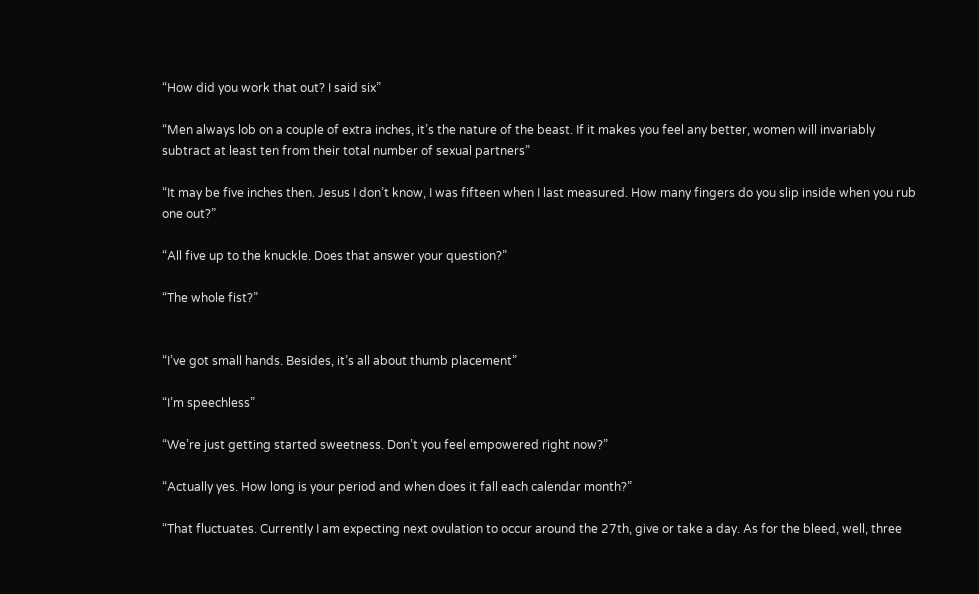“How did you work that out? I said six”

“Men always lob on a couple of extra inches, it’s the nature of the beast. If it makes you feel any better, women will invariably subtract at least ten from their total number of sexual partners”

“It may be five inches then. Jesus I don’t know, I was fifteen when I last measured. How many fingers do you slip inside when you rub one out?”

“All five up to the knuckle. Does that answer your question?”

“The whole fist?”


“I’ve got small hands. Besides, it’s all about thumb placement”

“I’m speechless”

“We’re just getting started sweetness. Don’t you feel empowered right now?”

“Actually yes. How long is your period and when does it fall each calendar month?”

“That fluctuates. Currently I am expecting next ovulation to occur around the 27th, give or take a day. As for the bleed, well, three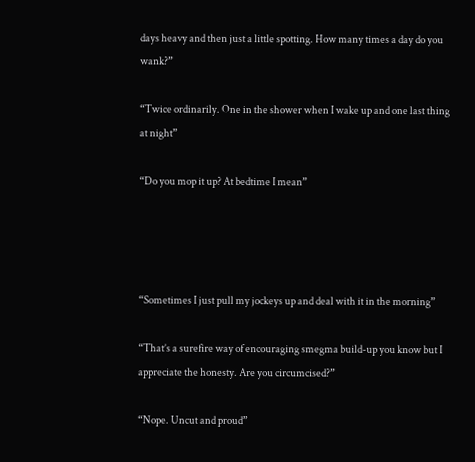days heavy and then just a little spotting. How many times a day do you wank?”

“Twice ordinarily. One in the shower when I wake up and one last thing at night”

“Do you mop it up? At bedtime I mean”




“Sometimes I just pull my jockeys up and deal with it in the morning”

“That’s a surefire way of encouraging smegma build-up you know but I appreciate the honesty. Are you circumcised?”

“Nope. Uncut and proud”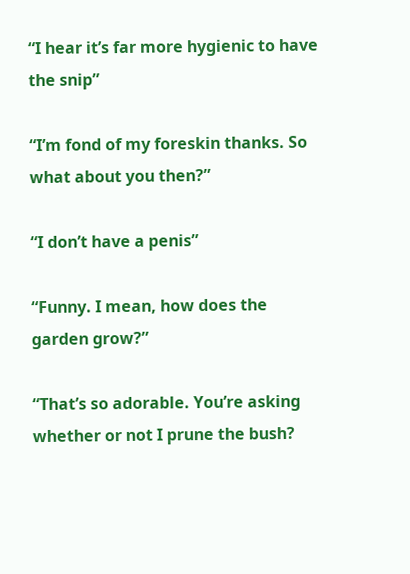“I hear it’s far more hygienic to have the snip”

“I’m fond of my foreskin thanks. So what about you then?”

“I don’t have a penis”

“Funny. I mean, how does the garden grow?”

“That’s so adorable. You’re asking whether or not I prune the bush?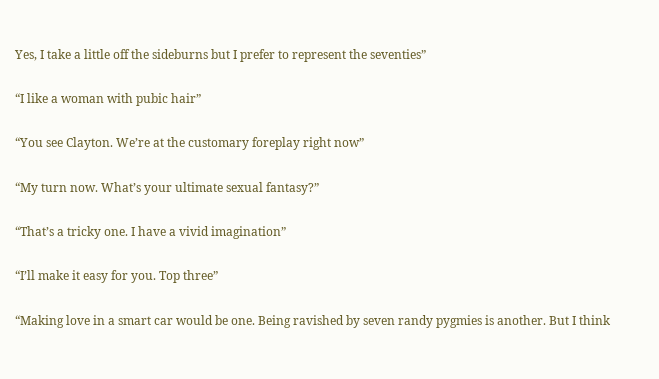Yes, I take a little off the sideburns but I prefer to represent the seventies”

“I like a woman with pubic hair”

“You see Clayton. We’re at the customary foreplay right now”

“My turn now. What’s your ultimate sexual fantasy?”

“That’s a tricky one. I have a vivid imagination”

“I’ll make it easy for you. Top three”

“Making love in a smart car would be one. Being ravished by seven randy pygmies is another. But I think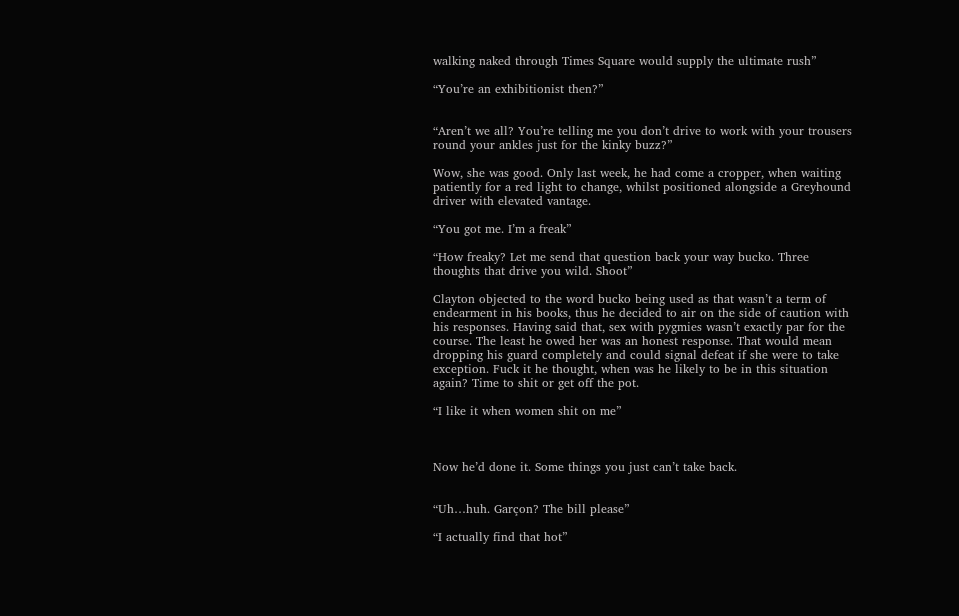walking naked through Times Square would supply the ultimate rush”

“You’re an exhibitionist then?”


“Aren’t we all? You’re telling me you don’t drive to work with your trousers round your ankles just for the kinky buzz?”

Wow, she was good. Only last week, he had come a cropper, when waiting patiently for a red light to change, whilst positioned alongside a Greyhound driver with elevated vantage.

“You got me. I’m a freak”

“How freaky? Let me send that question back your way bucko. Three thoughts that drive you wild. Shoot”

Clayton objected to the word bucko being used as that wasn’t a term of endearment in his books, thus he decided to air on the side of caution with his responses. Having said that, sex with pygmies wasn’t exactly par for the course. The least he owed her was an honest response. That would mean dropping his guard completely and could signal defeat if she were to take exception. Fuck it he thought, when was he likely to be in this situation again? Time to shit or get off the pot.

“I like it when women shit on me”



Now he’d done it. Some things you just can’t take back.


“Uh…huh. Garçon? The bill please”

“I actually find that hot”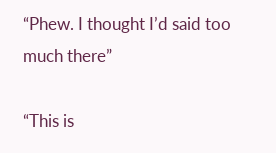“Phew. I thought I’d said too much there”

“This is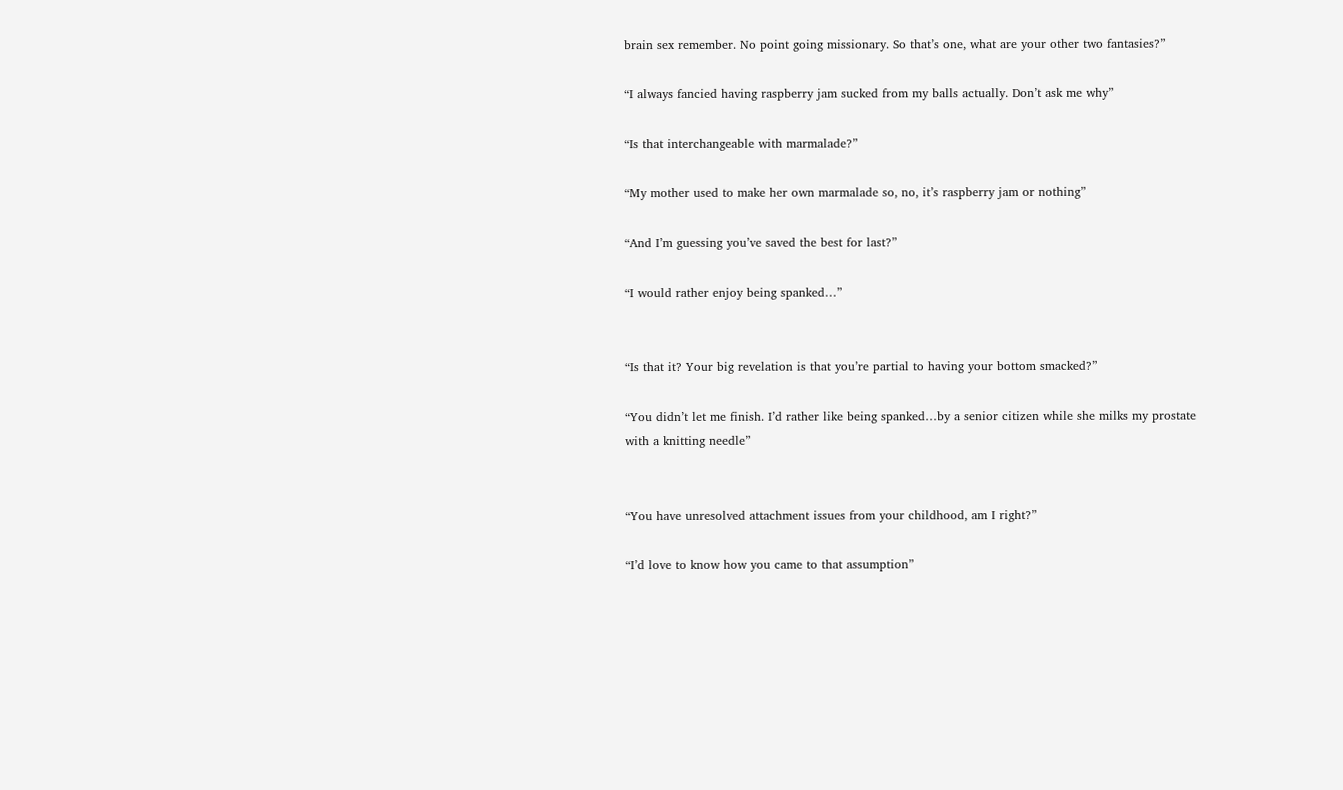brain sex remember. No point going missionary. So that’s one, what are your other two fantasies?”

“I always fancied having raspberry jam sucked from my balls actually. Don’t ask me why”

“Is that interchangeable with marmalade?”

“My mother used to make her own marmalade so, no, it’s raspberry jam or nothing”

“And I’m guessing you’ve saved the best for last?”

“I would rather enjoy being spanked…”


“Is that it? Your big revelation is that you’re partial to having your bottom smacked?”

“You didn’t let me finish. I’d rather like being spanked…by a senior citizen while she milks my prostate with a knitting needle”


“You have unresolved attachment issues from your childhood, am I right?”

“I’d love to know how you came to that assumption”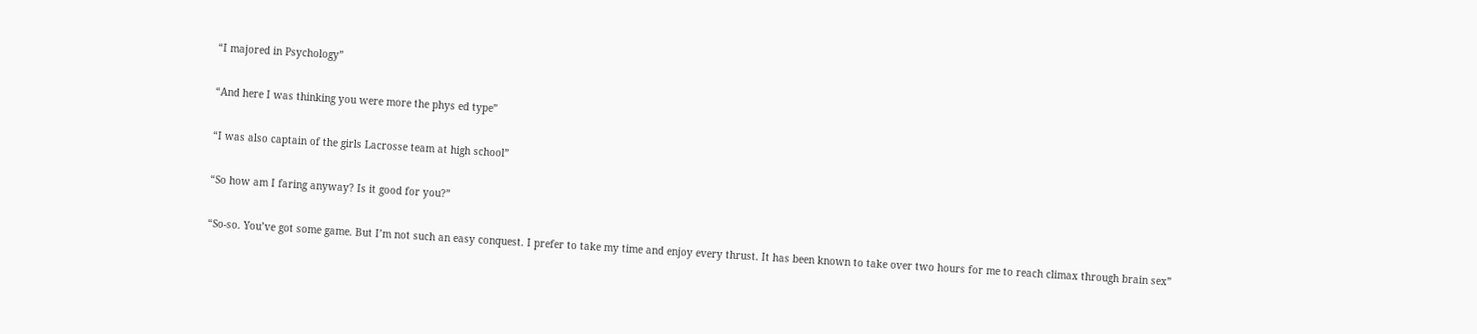“I majored in Psychology”

“And here I was thinking you were more the phys ed type”

“I was also captain of the girls Lacrosse team at high school”

“So how am I faring anyway? Is it good for you?”

“So-so. You’ve got some game. But I’m not such an easy conquest. I prefer to take my time and enjoy every thrust. It has been known to take over two hours for me to reach climax through brain sex”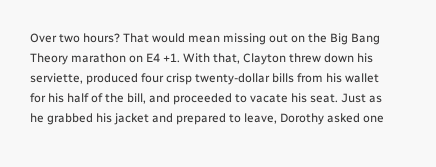Over two hours? That would mean missing out on the Big Bang Theory marathon on E4 +1. With that, Clayton threw down his serviette, produced four crisp twenty-dollar bills from his wallet for his half of the bill, and proceeded to vacate his seat. Just as he grabbed his jacket and prepared to leave, Dorothy asked one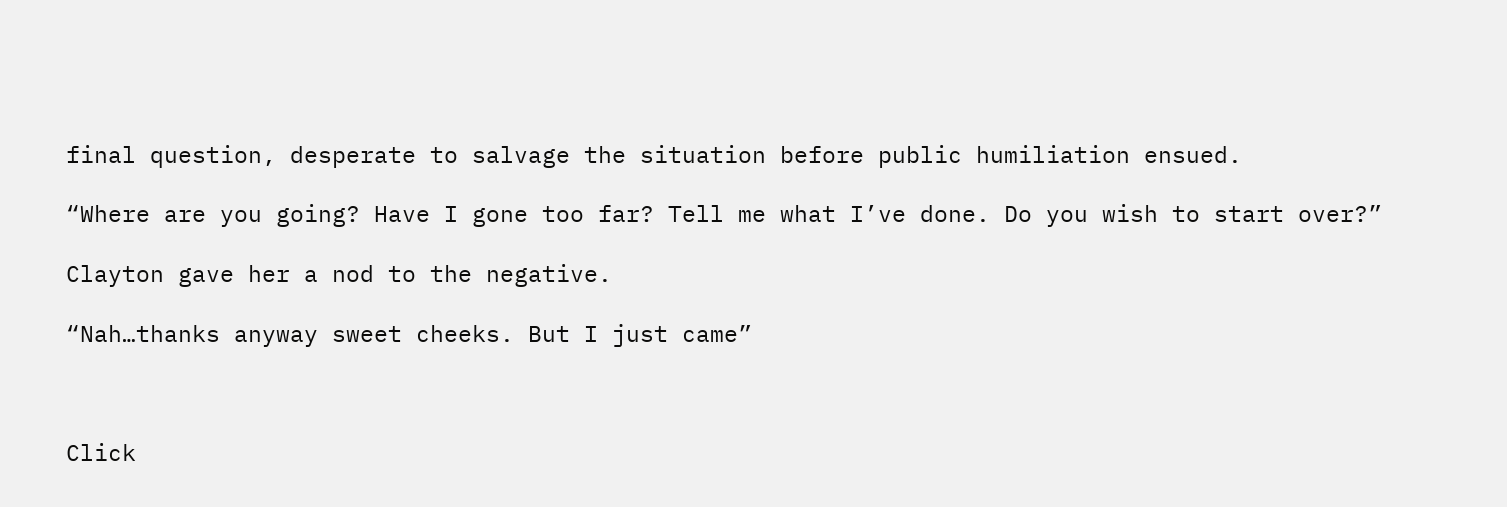final question, desperate to salvage the situation before public humiliation ensued.

“Where are you going? Have I gone too far? Tell me what I’ve done. Do you wish to start over?”

Clayton gave her a nod to the negative.

“Nah…thanks anyway sweet cheeks. But I just came”



Click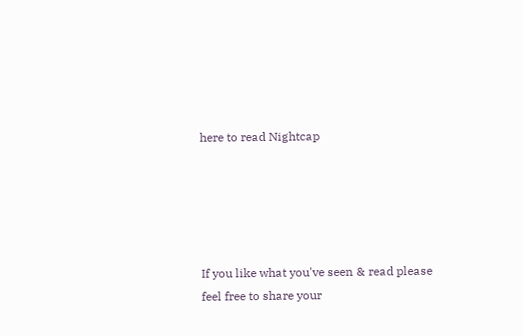here to read Nightcap





If you like what you've seen & read please feel free to share your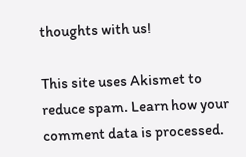thoughts with us!

This site uses Akismet to reduce spam. Learn how your comment data is processed.